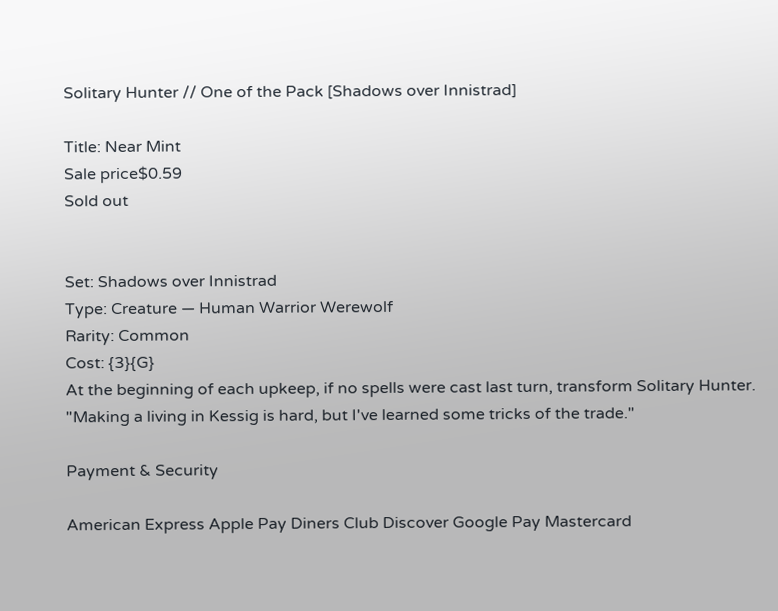Solitary Hunter // One of the Pack [Shadows over Innistrad]

Title: Near Mint
Sale price$0.59
Sold out


Set: Shadows over Innistrad
Type: Creature — Human Warrior Werewolf
Rarity: Common
Cost: {3}{G}
At the beginning of each upkeep, if no spells were cast last turn, transform Solitary Hunter.
"Making a living in Kessig is hard, but I've learned some tricks of the trade."

Payment & Security

American Express Apple Pay Diners Club Discover Google Pay Mastercard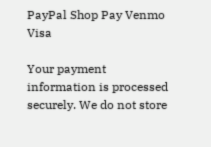PayPal Shop Pay Venmo Visa

Your payment information is processed securely. We do not store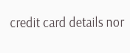credit card details nor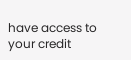have access to your credit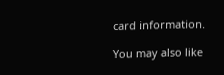card information.

You may also like